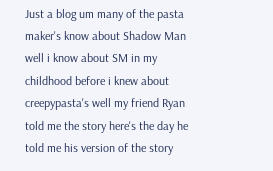Just a blog um many of the pasta maker's know about Shadow Man well i know about SM in my childhood before i knew about creepypasta's well my friend Ryan told me the story here's the day he told me his version of the story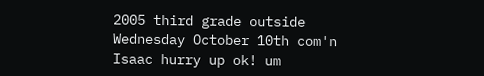2005 third grade outside Wednesday October 10th com'n Isaac hurry up ok! um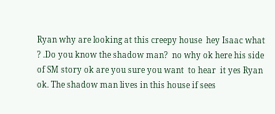Ryan why are looking at this creepy house  hey Isaac what ? .Do you know the shadow man?  no why ok here his side of SM story ok are you sure you want  to hear  it yes Ryan  ok. The shadow man lives in this house if sees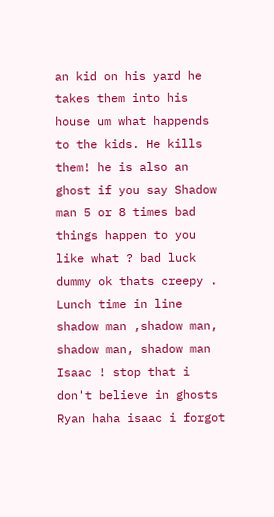an kid on his yard he takes them into his house um what happends to the kids. He kills them! he is also an ghost if you say Shadow man 5 or 8 times bad things happen to you like what ? bad luck dummy ok thats creepy . Lunch time in line shadow man ,shadow man, shadow man, shadow man Isaac ! stop that i don't believe in ghosts Ryan haha isaac i forgot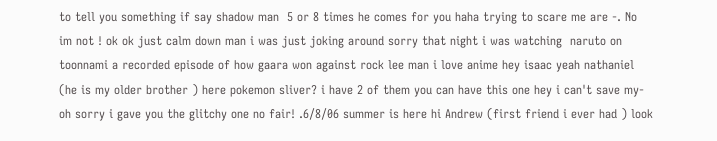to tell you something if say shadow man  5 or 8 times he comes for you haha trying to scare me are -. No im not ! ok ok just calm down man i was just joking around sorry that night i was watching  naruto on toonnami a recorded episode of how gaara won against rock lee man i love anime hey isaac yeah nathaniel (he is my older brother ) here pokemon sliver? i have 2 of them you can have this one hey i can't save my- oh sorry i gave you the glitchy one no fair! .6/8/06 summer is here hi Andrew (first friend i ever had ) look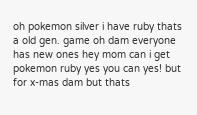oh pokemon silver i have ruby thats a old gen. game oh dam everyone has new ones hey mom can i get pokemon ruby yes you can yes! but for x-mas dam but thats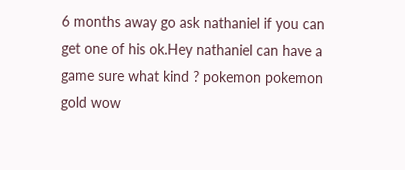6 months away go ask nathaniel if you can get one of his ok.Hey nathaniel can have a game sure what kind ? pokemon pokemon gold wow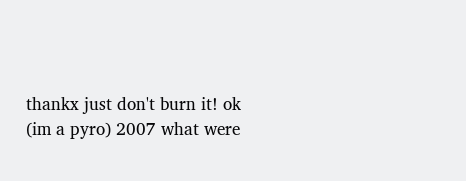thankx just don't burn it! ok (im a pyro) 2007 what were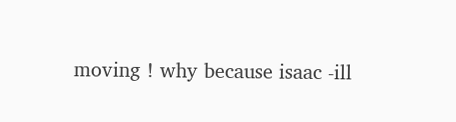moving ! why because isaac -ill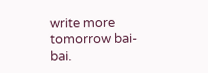write more tomorrow bai-bai.